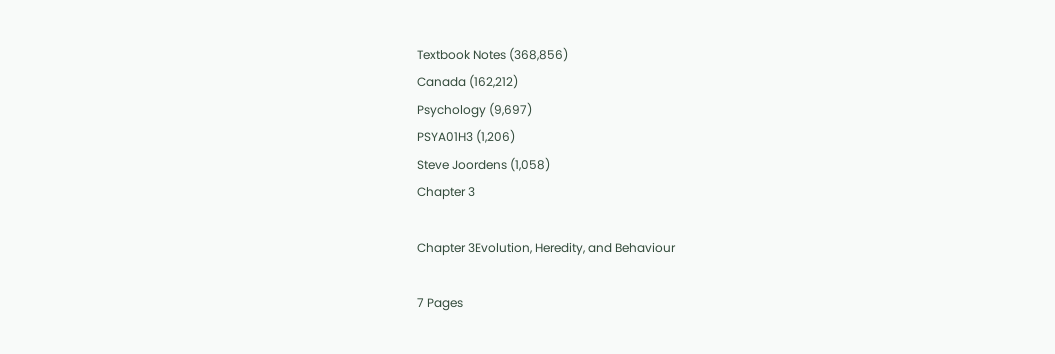Textbook Notes (368,856)
Canada (162,212)
Psychology (9,697)
PSYA01H3 (1,206)
Steve Joordens (1,058)
Chapter 3

Chapter 3Evolution, Heredity, and Behaviour

7 Pages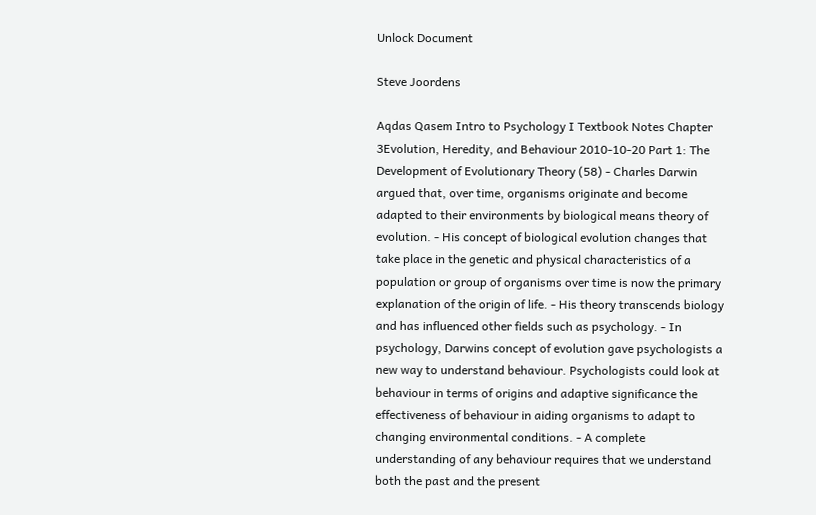Unlock Document

Steve Joordens

Aqdas Qasem Intro to Psychology I Textbook Notes Chapter 3Evolution, Heredity, and Behaviour 2010-10-20 Part 1: The Development of Evolutionary Theory (58) - Charles Darwin argued that, over time, organisms originate and become adapted to their environments by biological means theory of evolution. - His concept of biological evolution changes that take place in the genetic and physical characteristics of a population or group of organisms over time is now the primary explanation of the origin of life. - His theory transcends biology and has influenced other fields such as psychology. - In psychology, Darwins concept of evolution gave psychologists a new way to understand behaviour. Psychologists could look at behaviour in terms of origins and adaptive significance the effectiveness of behaviour in aiding organisms to adapt to changing environmental conditions. - A complete understanding of any behaviour requires that we understand both the past and the present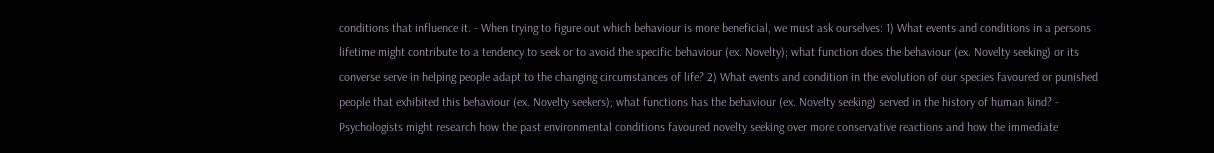conditions that influence it. - When trying to figure out which behaviour is more beneficial, we must ask ourselves: 1) What events and conditions in a persons lifetime might contribute to a tendency to seek or to avoid the specific behaviour (ex. Novelty); what function does the behaviour (ex. Novelty seeking) or its converse serve in helping people adapt to the changing circumstances of life? 2) What events and condition in the evolution of our species favoured or punished people that exhibited this behaviour (ex. Novelty seekers); what functions has the behaviour (ex. Novelty seeking) served in the history of human kind? - Psychologists might research how the past environmental conditions favoured novelty seeking over more conservative reactions and how the immediate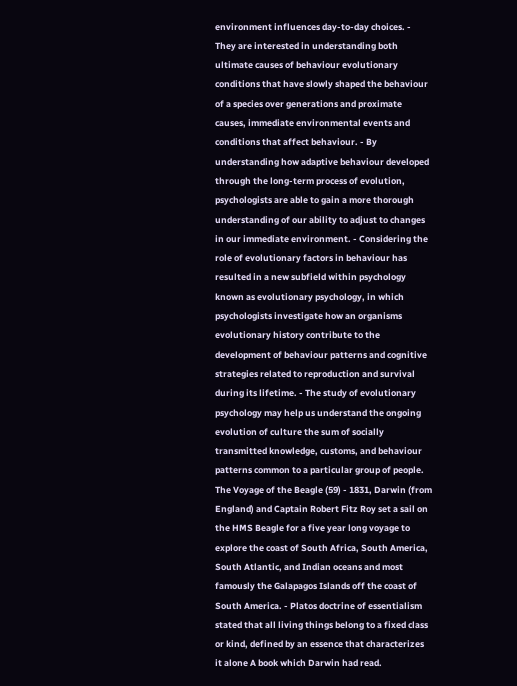environment influences day-to-day choices. - They are interested in understanding both ultimate causes of behaviour evolutionary conditions that have slowly shaped the behaviour of a species over generations and proximate causes, immediate environmental events and conditions that affect behaviour. - By understanding how adaptive behaviour developed through the long-term process of evolution, psychologists are able to gain a more thorough understanding of our ability to adjust to changes in our immediate environment. - Considering the role of evolutionary factors in behaviour has resulted in a new subfield within psychology known as evolutionary psychology, in which psychologists investigate how an organisms evolutionary history contribute to the development of behaviour patterns and cognitive strategies related to reproduction and survival during its lifetime. - The study of evolutionary psychology may help us understand the ongoing evolution of culture the sum of socially transmitted knowledge, customs, and behaviour patterns common to a particular group of people. The Voyage of the Beagle (59) - 1831, Darwin (from England) and Captain Robert Fitz Roy set a sail on the HMS Beagle for a five year long voyage to explore the coast of South Africa, South America, South Atlantic, and Indian oceans and most famously the Galapagos Islands off the coast of South America. - Platos doctrine of essentialism stated that all living things belong to a fixed class or kind, defined by an essence that characterizes it alone A book which Darwin had read.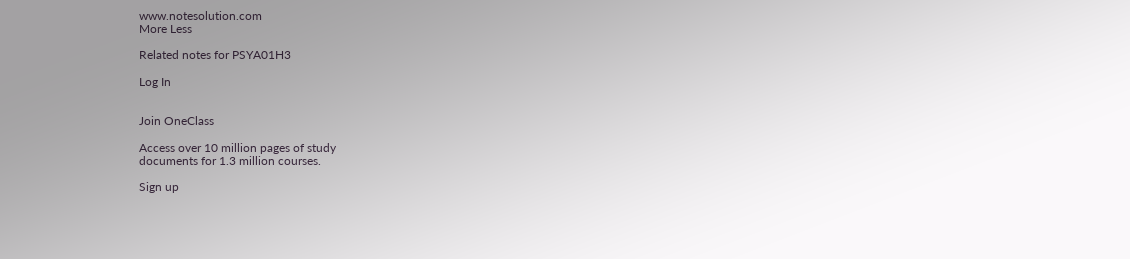www.notesolution.com
More Less

Related notes for PSYA01H3

Log In


Join OneClass

Access over 10 million pages of study
documents for 1.3 million courses.

Sign up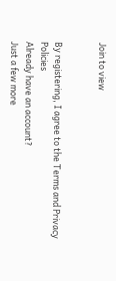Join to view


By registering, I agree to the Terms and Privacy Policies
Already have an account?
Just a few more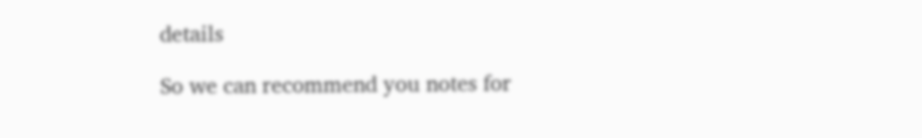details

So we can recommend you notes for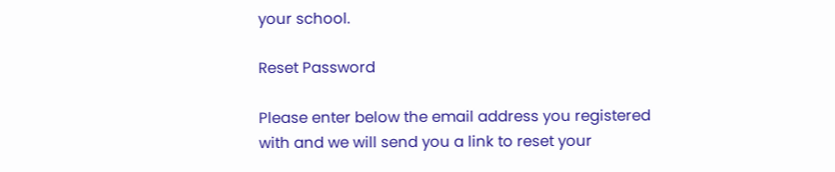your school.

Reset Password

Please enter below the email address you registered with and we will send you a link to reset your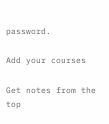password.

Add your courses

Get notes from the top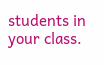students in your class.